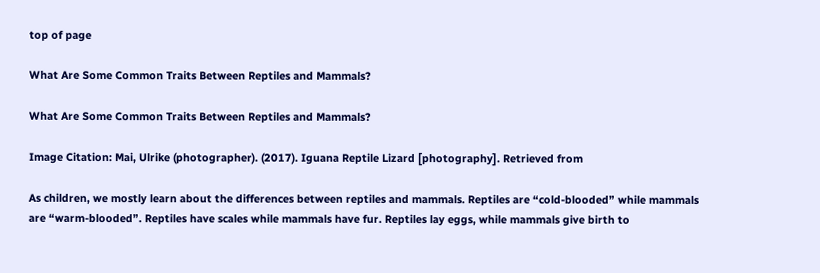top of page

What Are Some Common Traits Between Reptiles and Mammals?

What Are Some Common Traits Between Reptiles and Mammals?

Image Citation: Mai, Ulrike (photographer). (2017). Iguana Reptile Lizard [photography]. Retrieved from

As children, we mostly learn about the differences between reptiles and mammals. Reptiles are “cold-blooded” while mammals are “warm-blooded”. Reptiles have scales while mammals have fur. Reptiles lay eggs, while mammals give birth to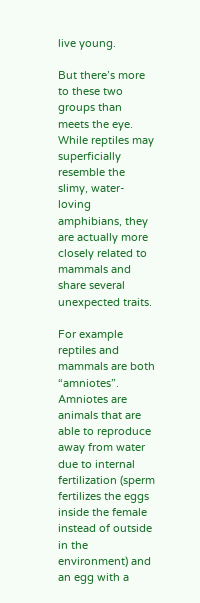live young.

But there’s more to these two groups than meets the eye. While reptiles may superficially resemble the slimy, water-loving amphibians, they are actually more closely related to mammals and share several unexpected traits.

For example reptiles and mammals are both “amniotes”. Amniotes are animals that are able to reproduce away from water due to internal fertilization (sperm fertilizes the eggs inside the female instead of outside in the environment) and an egg with a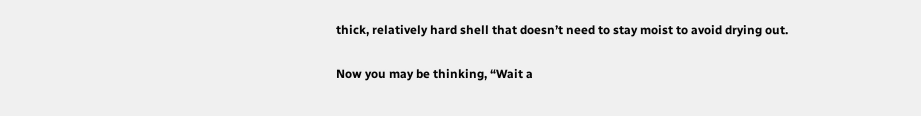thick, relatively hard shell that doesn’t need to stay moist to avoid drying out.

Now you may be thinking, “Wait a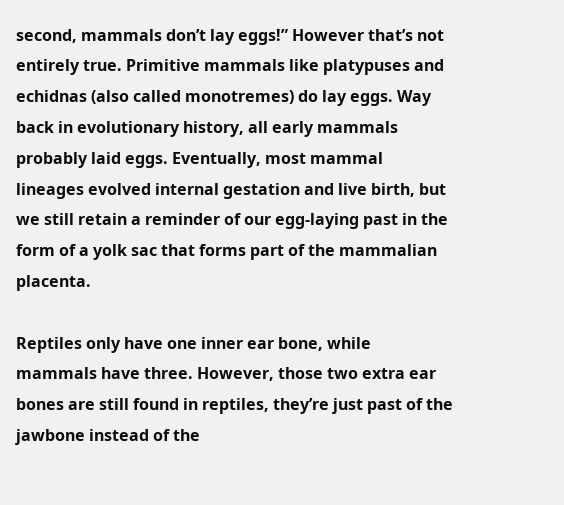second, mammals don’t lay eggs!” However that’s not entirely true. Primitive mammals like platypuses and echidnas (also called monotremes) do lay eggs. Way back in evolutionary history, all early mammals probably laid eggs. Eventually, most mammal lineages evolved internal gestation and live birth, but we still retain a reminder of our egg-laying past in the form of a yolk sac that forms part of the mammalian placenta.

Reptiles only have one inner ear bone, while mammals have three. However, those two extra ear bones are still found in reptiles, they’re just past of the jawbone instead of the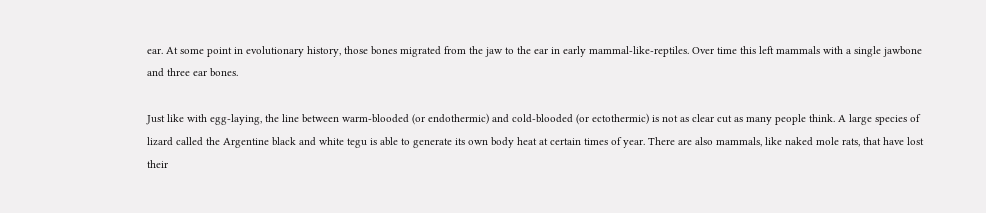ear. At some point in evolutionary history, those bones migrated from the jaw to the ear in early mammal-like-reptiles. Over time this left mammals with a single jawbone and three ear bones.

Just like with egg-laying, the line between warm-blooded (or endothermic) and cold-blooded (or ectothermic) is not as clear cut as many people think. A large species of lizard called the Argentine black and white tegu is able to generate its own body heat at certain times of year. There are also mammals, like naked mole rats, that have lost their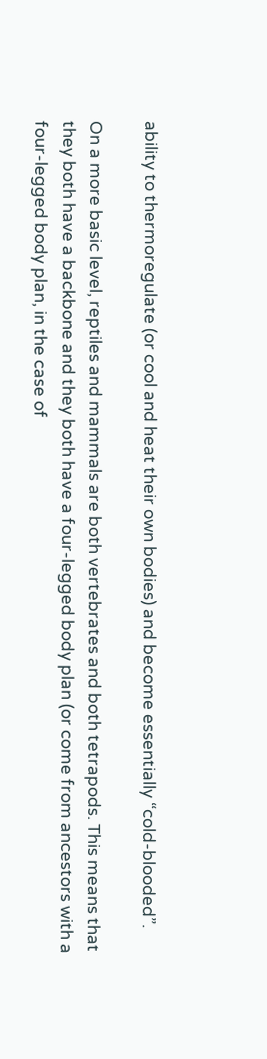ability to thermoregulate (or cool and heat their own bodies) and become essentially “cold-blooded”.

On a more basic level, reptiles and mammals are both vertebrates and both tetrapods. This means that they both have a backbone and they both have a four-legged body plan (or come from ancestors with a four-legged body plan, in the case of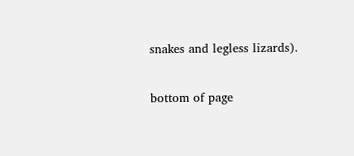snakes and legless lizards).

bottom of page